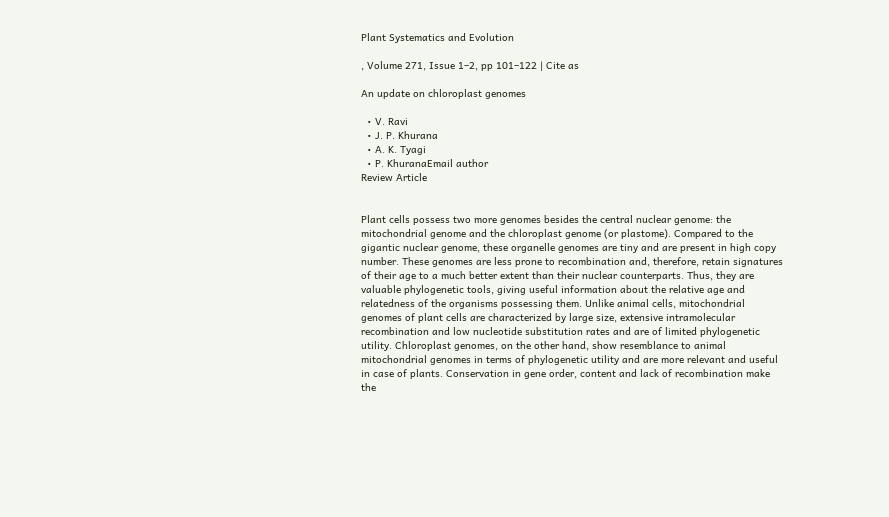Plant Systematics and Evolution

, Volume 271, Issue 1–2, pp 101–122 | Cite as

An update on chloroplast genomes

  • V. Ravi
  • J. P. Khurana
  • A. K. Tyagi
  • P. KhuranaEmail author
Review Article


Plant cells possess two more genomes besides the central nuclear genome: the mitochondrial genome and the chloroplast genome (or plastome). Compared to the gigantic nuclear genome, these organelle genomes are tiny and are present in high copy number. These genomes are less prone to recombination and, therefore, retain signatures of their age to a much better extent than their nuclear counterparts. Thus, they are valuable phylogenetic tools, giving useful information about the relative age and relatedness of the organisms possessing them. Unlike animal cells, mitochondrial genomes of plant cells are characterized by large size, extensive intramolecular recombination and low nucleotide substitution rates and are of limited phylogenetic utility. Chloroplast genomes, on the other hand, show resemblance to animal mitochondrial genomes in terms of phylogenetic utility and are more relevant and useful in case of plants. Conservation in gene order, content and lack of recombination make the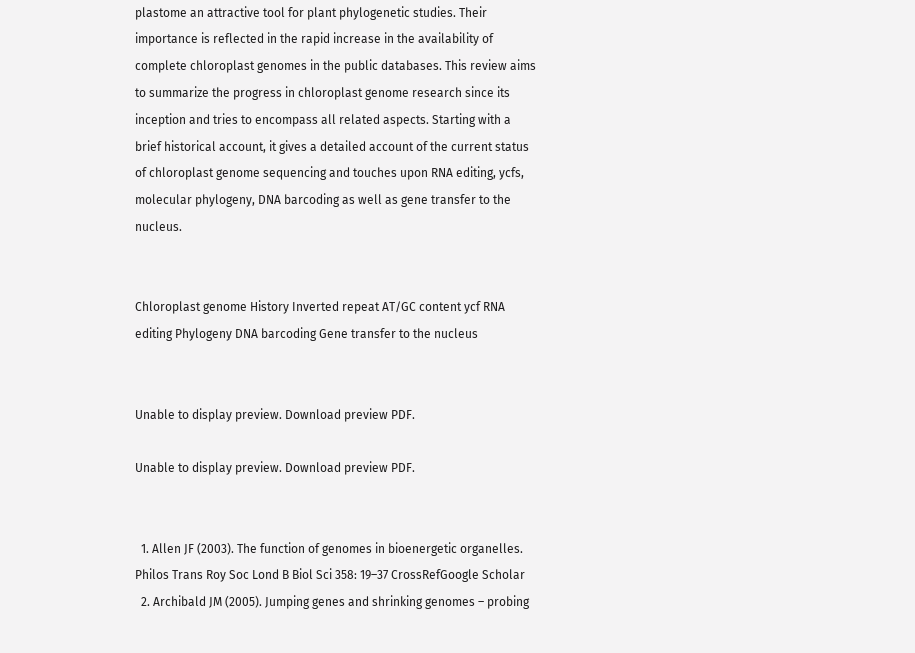plastome an attractive tool for plant phylogenetic studies. Their importance is reflected in the rapid increase in the availability of complete chloroplast genomes in the public databases. This review aims to summarize the progress in chloroplast genome research since its inception and tries to encompass all related aspects. Starting with a brief historical account, it gives a detailed account of the current status of chloroplast genome sequencing and touches upon RNA editing, ycfs, molecular phylogeny, DNA barcoding as well as gene transfer to the nucleus.


Chloroplast genome History Inverted repeat AT/GC content ycf RNA editing Phylogeny DNA barcoding Gene transfer to the nucleus


Unable to display preview. Download preview PDF.

Unable to display preview. Download preview PDF.


  1. Allen JF (2003). The function of genomes in bioenergetic organelles. Philos Trans Roy Soc Lond B Biol Sci 358: 19–37 CrossRefGoogle Scholar
  2. Archibald JM (2005). Jumping genes and shrinking genomes – probing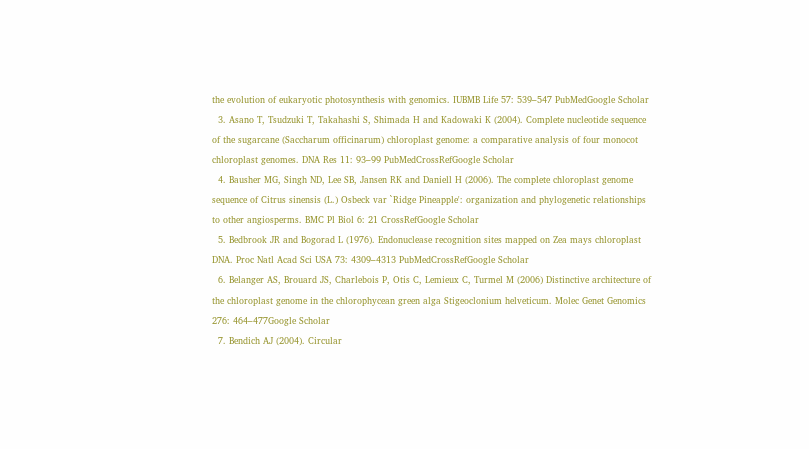the evolution of eukaryotic photosynthesis with genomics. IUBMB Life 57: 539–547 PubMedGoogle Scholar
  3. Asano T, Tsudzuki T, Takahashi S, Shimada H and Kadowaki K (2004). Complete nucleotide sequence of the sugarcane (Saccharum officinarum) chloroplast genome: a comparative analysis of four monocot chloroplast genomes. DNA Res 11: 93–99 PubMedCrossRefGoogle Scholar
  4. Bausher MG, Singh ND, Lee SB, Jansen RK and Daniell H (2006). The complete chloroplast genome sequence of Citrus sinensis (L.) Osbeck var `Ridge Pineapple': organization and phylogenetic relationships to other angiosperms. BMC Pl Biol 6: 21 CrossRefGoogle Scholar
  5. Bedbrook JR and Bogorad L (1976). Endonuclease recognition sites mapped on Zea mays chloroplast DNA. Proc Natl Acad Sci USA 73: 4309–4313 PubMedCrossRefGoogle Scholar
  6. Belanger AS, Brouard JS, Charlebois P, Otis C, Lemieux C, Turmel M (2006) Distinctive architecture of the chloroplast genome in the chlorophycean green alga Stigeoclonium helveticum. Molec Genet Genomics 276: 464–477Google Scholar
  7. Bendich AJ (2004). Circular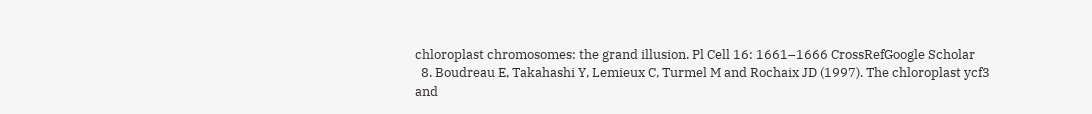chloroplast chromosomes: the grand illusion. Pl Cell 16: 1661–1666 CrossRefGoogle Scholar
  8. Boudreau E, Takahashi Y, Lemieux C, Turmel M and Rochaix JD (1997). The chloroplast ycf3 and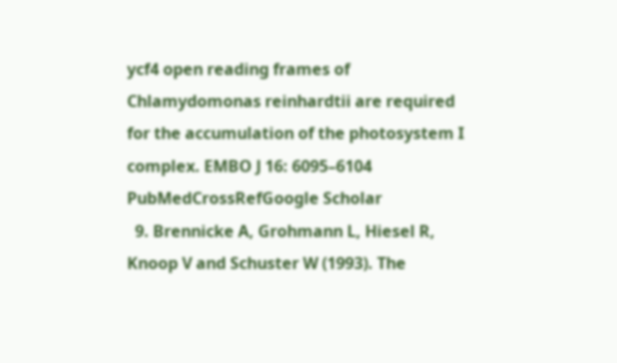ycf4 open reading frames of Chlamydomonas reinhardtii are required for the accumulation of the photosystem I complex. EMBO J 16: 6095–6104 PubMedCrossRefGoogle Scholar
  9. Brennicke A, Grohmann L, Hiesel R, Knoop V and Schuster W (1993). The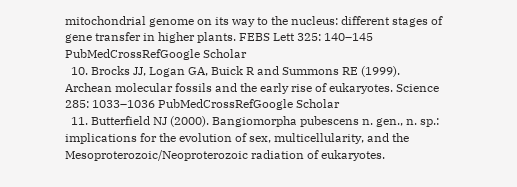mitochondrial genome on its way to the nucleus: different stages of gene transfer in higher plants. FEBS Lett 325: 140–145 PubMedCrossRefGoogle Scholar
  10. Brocks JJ, Logan GA, Buick R and Summons RE (1999). Archean molecular fossils and the early rise of eukaryotes. Science 285: 1033–1036 PubMedCrossRefGoogle Scholar
  11. Butterfield NJ (2000). Bangiomorpha pubescens n. gen., n. sp.: implications for the evolution of sex, multicellularity, and the Mesoproterozoic/Neoproterozoic radiation of eukaryotes.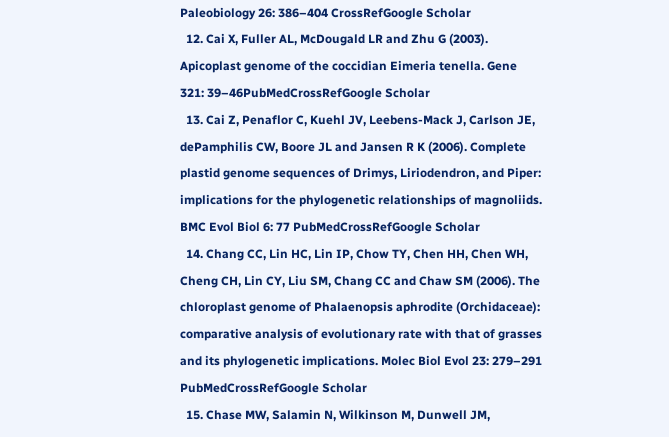Paleobiology 26: 386–404 CrossRefGoogle Scholar
  12. Cai X, Fuller AL, McDougald LR and Zhu G (2003). Apicoplast genome of the coccidian Eimeria tenella. Gene 321: 39–46PubMedCrossRefGoogle Scholar
  13. Cai Z, Penaflor C, Kuehl JV, Leebens-Mack J, Carlson JE, dePamphilis CW, Boore JL and Jansen R K (2006). Complete plastid genome sequences of Drimys, Liriodendron, and Piper: implications for the phylogenetic relationships of magnoliids. BMC Evol Biol 6: 77 PubMedCrossRefGoogle Scholar
  14. Chang CC, Lin HC, Lin IP, Chow TY, Chen HH, Chen WH, Cheng CH, Lin CY, Liu SM, Chang CC and Chaw SM (2006). The chloroplast genome of Phalaenopsis aphrodite (Orchidaceae): comparative analysis of evolutionary rate with that of grasses and its phylogenetic implications. Molec Biol Evol 23: 279–291 PubMedCrossRefGoogle Scholar
  15. Chase MW, Salamin N, Wilkinson M, Dunwell JM,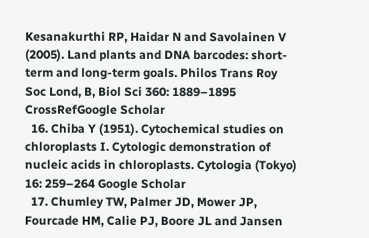Kesanakurthi RP, Haidar N and Savolainen V (2005). Land plants and DNA barcodes: short-term and long-term goals. Philos Trans Roy Soc Lond, B, Biol Sci 360: 1889–1895 CrossRefGoogle Scholar
  16. Chiba Y (1951). Cytochemical studies on chloroplasts I. Cytologic demonstration of nucleic acids in chloroplasts. Cytologia (Tokyo) 16: 259–264 Google Scholar
  17. Chumley TW, Palmer JD, Mower JP, Fourcade HM, Calie PJ, Boore JL and Jansen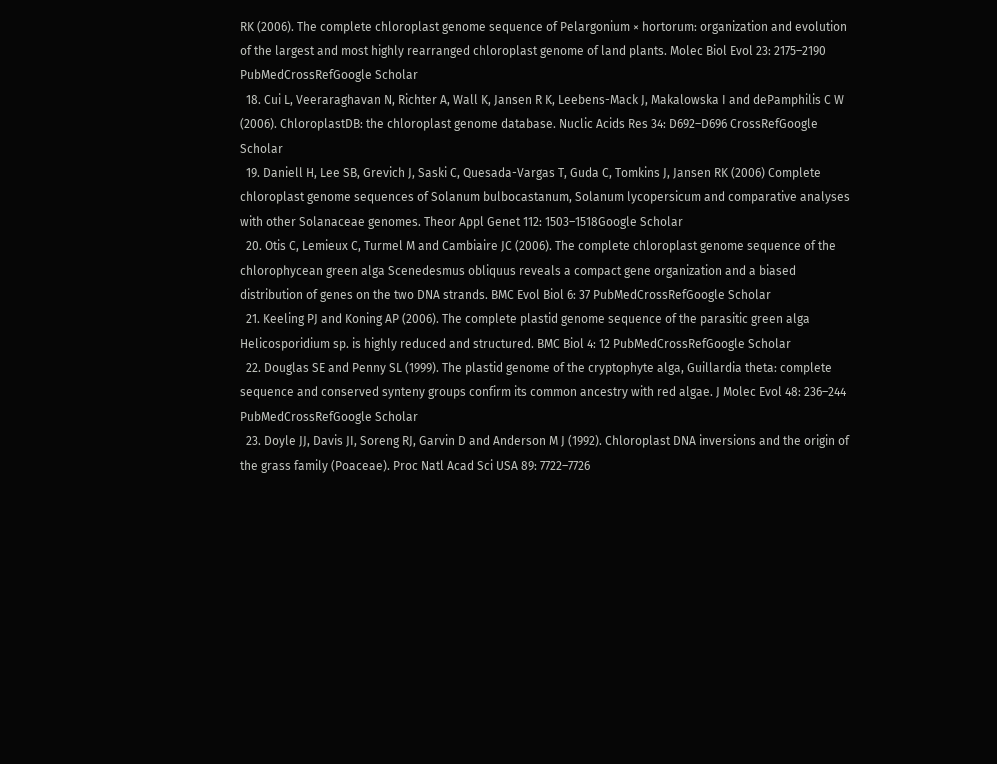RK (2006). The complete chloroplast genome sequence of Pelargonium × hortorum: organization and evolution of the largest and most highly rearranged chloroplast genome of land plants. Molec Biol Evol 23: 2175–2190 PubMedCrossRefGoogle Scholar
  18. Cui L, Veeraraghavan N, Richter A, Wall K, Jansen R K, Leebens-Mack J, Makalowska I and dePamphilis C W (2006). ChloroplastDB: the chloroplast genome database. Nuclic Acids Res 34: D692–D696 CrossRefGoogle Scholar
  19. Daniell H, Lee SB, Grevich J, Saski C, Quesada-Vargas T, Guda C, Tomkins J, Jansen RK (2006) Complete chloroplast genome sequences of Solanum bulbocastanum, Solanum lycopersicum and comparative analyses with other Solanaceae genomes. Theor Appl Genet 112: 1503–1518Google Scholar
  20. Otis C, Lemieux C, Turmel M and Cambiaire JC (2006). The complete chloroplast genome sequence of the chlorophycean green alga Scenedesmus obliquus reveals a compact gene organization and a biased distribution of genes on the two DNA strands. BMC Evol Biol 6: 37 PubMedCrossRefGoogle Scholar
  21. Keeling PJ and Koning AP (2006). The complete plastid genome sequence of the parasitic green alga Helicosporidium sp. is highly reduced and structured. BMC Biol 4: 12 PubMedCrossRefGoogle Scholar
  22. Douglas SE and Penny SL (1999). The plastid genome of the cryptophyte alga, Guillardia theta: complete sequence and conserved synteny groups confirm its common ancestry with red algae. J Molec Evol 48: 236–244 PubMedCrossRefGoogle Scholar
  23. Doyle JJ, Davis JI, Soreng RJ, Garvin D and Anderson M J (1992). Chloroplast DNA inversions and the origin of the grass family (Poaceae). Proc Natl Acad Sci USA 89: 7722–7726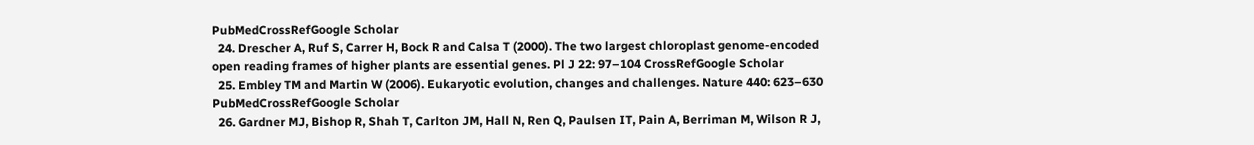PubMedCrossRefGoogle Scholar
  24. Drescher A, Ruf S, Carrer H, Bock R and Calsa T (2000). The two largest chloroplast genome-encoded open reading frames of higher plants are essential genes. Pl J 22: 97–104 CrossRefGoogle Scholar
  25. Embley TM and Martin W (2006). Eukaryotic evolution, changes and challenges. Nature 440: 623–630 PubMedCrossRefGoogle Scholar
  26. Gardner MJ, Bishop R, Shah T, Carlton JM, Hall N, Ren Q, Paulsen IT, Pain A, Berriman M, Wilson R J,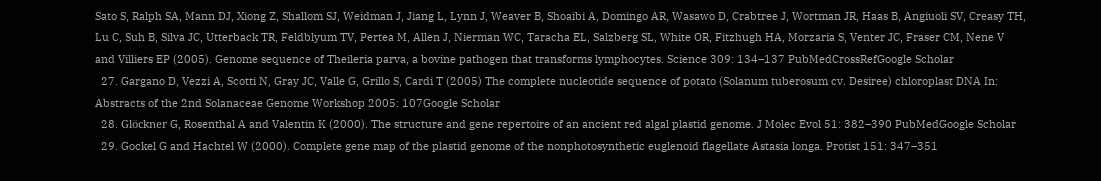Sato S, Ralph SA, Mann DJ, Xiong Z, Shallom SJ, Weidman J, Jiang L, Lynn J, Weaver B, Shoaibi A, Domingo AR, Wasawo D, Crabtree J, Wortman JR, Haas B, Angiuoli SV, Creasy TH, Lu C, Suh B, Silva JC, Utterback TR, Feldblyum TV, Pertea M, Allen J, Nierman WC, Taracha EL, Salzberg SL, White OR, Fitzhugh HA, Morzaria S, Venter JC, Fraser CM, Nene V and Villiers EP (2005). Genome sequence of Theileria parva, a bovine pathogen that transforms lymphocytes. Science 309: 134–137 PubMedCrossRefGoogle Scholar
  27. Gargano D, Vezzi A, Scotti N, Gray JC, Valle G, Grillo S, Cardi T (2005) The complete nucleotide sequence of potato (Solanum tuberosum cv. Desiree) chloroplast DNA In: Abstracts of the 2nd Solanaceae Genome Workshop 2005: 107Google Scholar
  28. Glöckner G, Rosenthal A and Valentin K (2000). The structure and gene repertoire of an ancient red algal plastid genome. J Molec Evol 51: 382–390 PubMedGoogle Scholar
  29. Gockel G and Hachtel W (2000). Complete gene map of the plastid genome of the nonphotosynthetic euglenoid flagellate Astasia longa. Protist 151: 347–351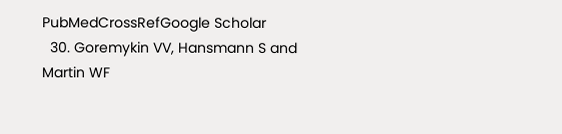PubMedCrossRefGoogle Scholar
  30. Goremykin VV, Hansmann S and Martin WF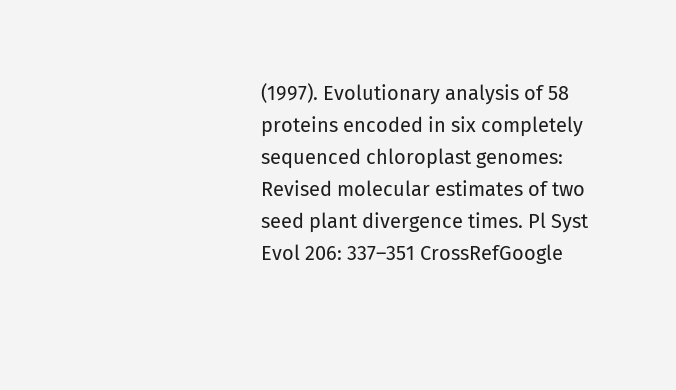(1997). Evolutionary analysis of 58 proteins encoded in six completely sequenced chloroplast genomes: Revised molecular estimates of two seed plant divergence times. Pl Syst Evol 206: 337–351 CrossRefGoogle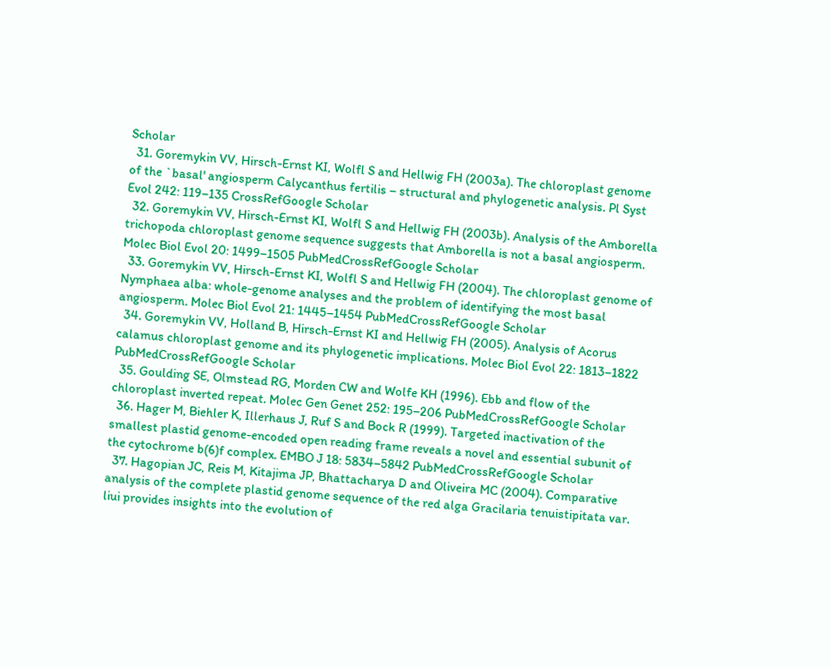Scholar
  31. Goremykin VV, Hirsch-Ernst KI, Wolfl S and Hellwig FH (2003a). The chloroplast genome of the `basal' angiosperm Calycanthus fertilis – structural and phylogenetic analysis. Pl Syst Evol 242: 119–135 CrossRefGoogle Scholar
  32. Goremykin VV, Hirsch-Ernst KI, Wolfl S and Hellwig FH (2003b). Analysis of the Amborella trichopoda chloroplast genome sequence suggests that Amborella is not a basal angiosperm. Molec Biol Evol 20: 1499–1505 PubMedCrossRefGoogle Scholar
  33. Goremykin VV, Hirsch-Ernst KI, Wolfl S and Hellwig FH (2004). The chloroplast genome of Nymphaea alba: whole-genome analyses and the problem of identifying the most basal angiosperm. Molec Biol Evol 21: 1445–1454 PubMedCrossRefGoogle Scholar
  34. Goremykin VV, Holland B, Hirsch-Ernst KI and Hellwig FH (2005). Analysis of Acorus calamus chloroplast genome and its phylogenetic implications. Molec Biol Evol 22: 1813–1822 PubMedCrossRefGoogle Scholar
  35. Goulding SE, Olmstead RG, Morden CW and Wolfe KH (1996). Ebb and flow of the chloroplast inverted repeat. Molec Gen Genet 252: 195–206 PubMedCrossRefGoogle Scholar
  36. Hager M, Biehler K, Illerhaus J, Ruf S and Bock R (1999). Targeted inactivation of the smallest plastid genome-encoded open reading frame reveals a novel and essential subunit of the cytochrome b(6)f complex. EMBO J 18: 5834–5842 PubMedCrossRefGoogle Scholar
  37. Hagopian JC, Reis M, Kitajima JP, Bhattacharya D and Oliveira MC (2004). Comparative analysis of the complete plastid genome sequence of the red alga Gracilaria tenuistipitata var. liui provides insights into the evolution of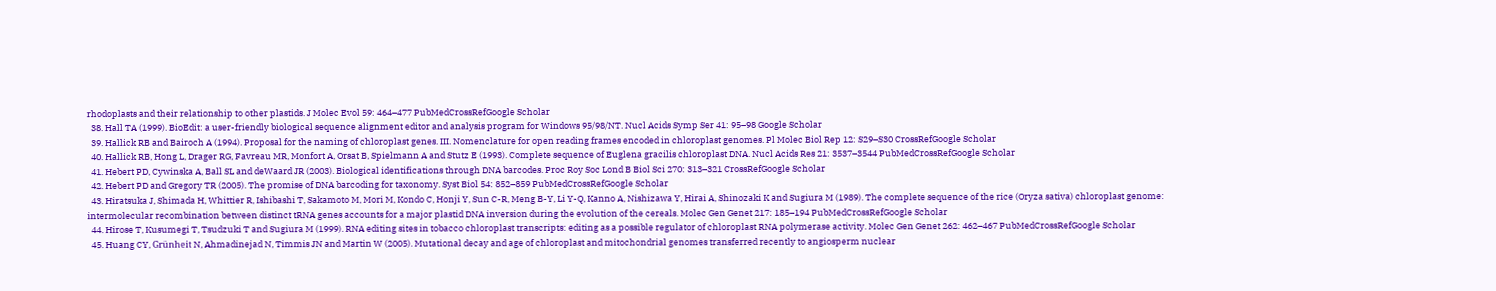rhodoplasts and their relationship to other plastids. J Molec Evol 59: 464–477 PubMedCrossRefGoogle Scholar
  38. Hall TA (1999). BioEdit: a user-friendly biological sequence alignment editor and analysis program for Windows 95/98/NT. Nucl Acids Symp Ser 41: 95–98 Google Scholar
  39. Hallick RB and Bairoch A (1994). Proposal for the naming of chloroplast genes. III. Nomenclature for open reading frames encoded in chloroplast genomes. Pl Molec Biol Rep 12: S29–S30 CrossRefGoogle Scholar
  40. Hallick RB, Hong L, Drager RG, Favreau MR, Monfort A, Orsat B, Spielmann A and Stutz E (1993). Complete sequence of Euglena gracilis chloroplast DNA. Nucl Acids Res 21: 3537–3544 PubMedCrossRefGoogle Scholar
  41. Hebert PD, Cywinska A, Ball SL and deWaard JR (2003). Biological identifications through DNA barcodes. Proc Roy Soc Lond B Biol Sci 270: 313–321 CrossRefGoogle Scholar
  42. Hebert PD and Gregory TR (2005). The promise of DNA barcoding for taxonomy. Syst Biol 54: 852–859 PubMedCrossRefGoogle Scholar
  43. Hiratsuka J, Shimada H, Whittier R, Ishibashi T, Sakamoto M, Mori M, Kondo C, Honji Y, Sun C-R, Meng B-Y, Li Y-Q, Kanno A, Nishizawa Y, Hirai A, Shinozaki K and Sugiura M (1989). The complete sequence of the rice (Oryza sativa) chloroplast genome: intermolecular recombination between distinct tRNA genes accounts for a major plastid DNA inversion during the evolution of the cereals. Molec Gen Genet 217: 185–194 PubMedCrossRefGoogle Scholar
  44. Hirose T, Kusumegi T, Tsudzuki T and Sugiura M (1999). RNA editing sites in tobacco chloroplast transcripts: editing as a possible regulator of chloroplast RNA polymerase activity. Molec Gen Genet 262: 462–467 PubMedCrossRefGoogle Scholar
  45. Huang CY, Grünheit N, Ahmadinejad N, Timmis JN and Martin W (2005). Mutational decay and age of chloroplast and mitochondrial genomes transferred recently to angiosperm nuclear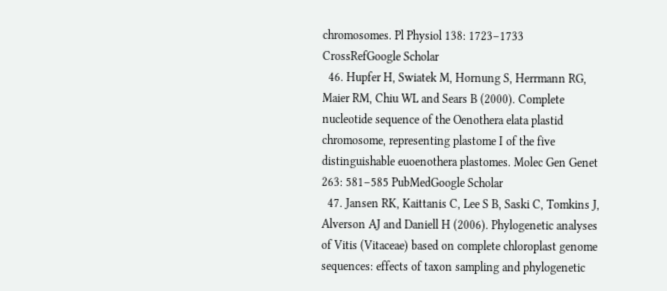chromosomes. Pl Physiol 138: 1723–1733 CrossRefGoogle Scholar
  46. Hupfer H, Swiatek M, Hornung S, Herrmann RG, Maier RM, Chiu WL and Sears B (2000). Complete nucleotide sequence of the Oenothera elata plastid chromosome, representing plastome I of the five distinguishable euoenothera plastomes. Molec Gen Genet 263: 581–585 PubMedGoogle Scholar
  47. Jansen RK, Kaittanis C, Lee S B, Saski C, Tomkins J, Alverson AJ and Daniell H (2006). Phylogenetic analyses of Vitis (Vitaceae) based on complete chloroplast genome sequences: effects of taxon sampling and phylogenetic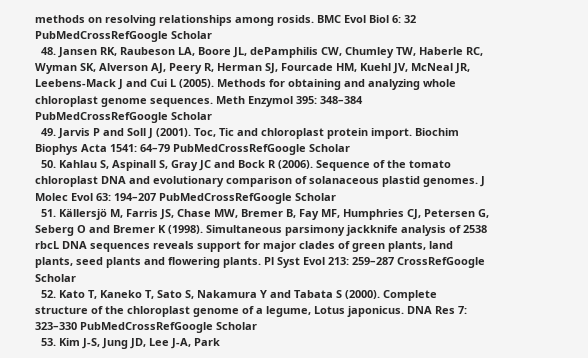methods on resolving relationships among rosids. BMC Evol Biol 6: 32 PubMedCrossRefGoogle Scholar
  48. Jansen RK, Raubeson LA, Boore JL, dePamphilis CW, Chumley TW, Haberle RC, Wyman SK, Alverson AJ, Peery R, Herman SJ, Fourcade HM, Kuehl JV, McNeal JR, Leebens-Mack J and Cui L (2005). Methods for obtaining and analyzing whole chloroplast genome sequences. Meth Enzymol 395: 348–384 PubMedCrossRefGoogle Scholar
  49. Jarvis P and Soll J (2001). Toc, Tic and chloroplast protein import. Biochim Biophys Acta 1541: 64–79 PubMedCrossRefGoogle Scholar
  50. Kahlau S, Aspinall S, Gray JC and Bock R (2006). Sequence of the tomato chloroplast DNA and evolutionary comparison of solanaceous plastid genomes. J Molec Evol 63: 194–207 PubMedCrossRefGoogle Scholar
  51. Källersjö M, Farris JS, Chase MW, Bremer B, Fay MF, Humphries CJ, Petersen G, Seberg O and Bremer K (1998). Simultaneous parsimony jackknife analysis of 2538 rbcL DNA sequences reveals support for major clades of green plants, land plants, seed plants and flowering plants. Pl Syst Evol 213: 259–287 CrossRefGoogle Scholar
  52. Kato T, Kaneko T, Sato S, Nakamura Y and Tabata S (2000). Complete structure of the chloroplast genome of a legume, Lotus japonicus. DNA Res 7: 323–330 PubMedCrossRefGoogle Scholar
  53. Kim J-S, Jung JD, Lee J-A, Park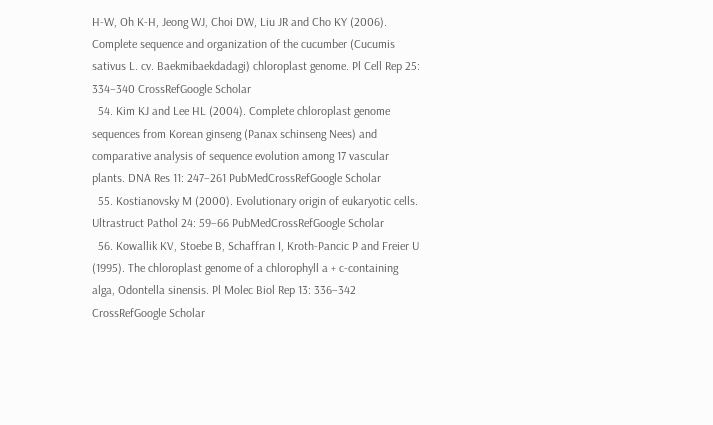H-W, Oh K-H, Jeong WJ, Choi DW, Liu JR and Cho KY (2006). Complete sequence and organization of the cucumber (Cucumis sativus L. cv. Baekmibaekdadagi) chloroplast genome. Pl Cell Rep 25: 334–340 CrossRefGoogle Scholar
  54. Kim KJ and Lee HL (2004). Complete chloroplast genome sequences from Korean ginseng (Panax schinseng Nees) and comparative analysis of sequence evolution among 17 vascular plants. DNA Res 11: 247–261 PubMedCrossRefGoogle Scholar
  55. Kostianovsky M (2000). Evolutionary origin of eukaryotic cells. Ultrastruct Pathol 24: 59–66 PubMedCrossRefGoogle Scholar
  56. Kowallik KV, Stoebe B, Schaffran I, Kroth-Pancic P and Freier U (1995). The chloroplast genome of a chlorophyll a + c-containing alga, Odontella sinensis. Pl Molec Biol Rep 13: 336–342 CrossRefGoogle Scholar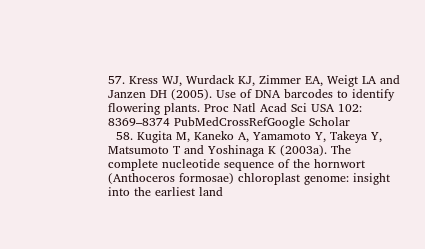57. Kress WJ, Wurdack KJ, Zimmer EA, Weigt LA and Janzen DH (2005). Use of DNA barcodes to identify flowering plants. Proc Natl Acad Sci USA 102: 8369–8374 PubMedCrossRefGoogle Scholar
  58. Kugita M, Kaneko A, Yamamoto Y, Takeya Y, Matsumoto T and Yoshinaga K (2003a). The complete nucleotide sequence of the hornwort (Anthoceros formosae) chloroplast genome: insight into the earliest land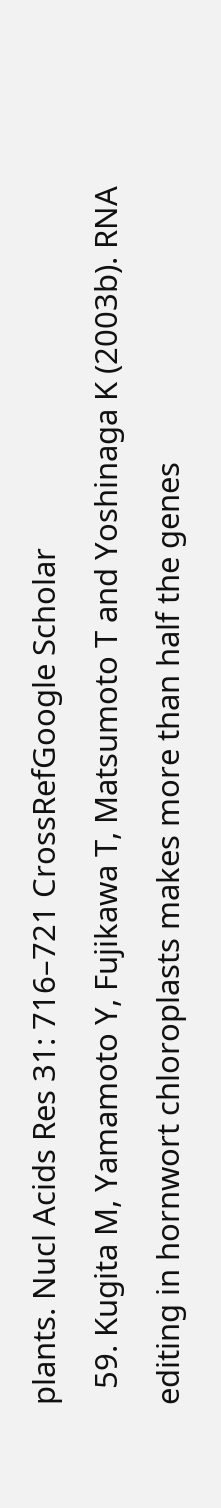plants. Nucl Acids Res 31: 716–721 CrossRefGoogle Scholar
  59. Kugita M, Yamamoto Y, Fujikawa T, Matsumoto T and Yoshinaga K (2003b). RNA editing in hornwort chloroplasts makes more than half the genes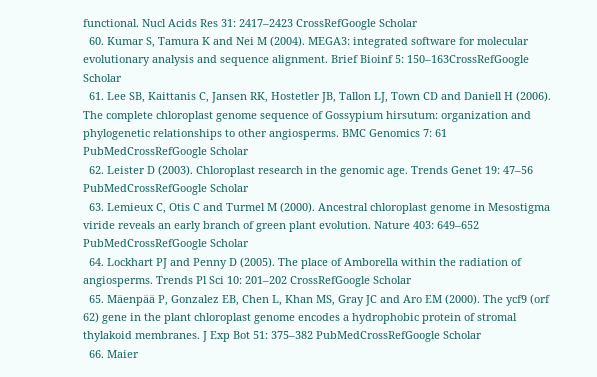functional. Nucl Acids Res 31: 2417–2423 CrossRefGoogle Scholar
  60. Kumar S, Tamura K and Nei M (2004). MEGA3: integrated software for molecular evolutionary analysis and sequence alignment. Brief Bioinf 5: 150–163CrossRefGoogle Scholar
  61. Lee SB, Kaittanis C, Jansen RK, Hostetler JB, Tallon LJ, Town CD and Daniell H (2006). The complete chloroplast genome sequence of Gossypium hirsutum: organization and phylogenetic relationships to other angiosperms. BMC Genomics 7: 61 PubMedCrossRefGoogle Scholar
  62. Leister D (2003). Chloroplast research in the genomic age. Trends Genet 19: 47–56 PubMedCrossRefGoogle Scholar
  63. Lemieux C, Otis C and Turmel M (2000). Ancestral chloroplast genome in Mesostigma viride reveals an early branch of green plant evolution. Nature 403: 649–652 PubMedCrossRefGoogle Scholar
  64. Lockhart PJ and Penny D (2005). The place of Amborella within the radiation of angiosperms. Trends Pl Sci 10: 201–202 CrossRefGoogle Scholar
  65. Mäenpää P, Gonzalez EB, Chen L, Khan MS, Gray JC and Aro EM (2000). The ycf9 (orf 62) gene in the plant chloroplast genome encodes a hydrophobic protein of stromal thylakoid membranes. J Exp Bot 51: 375–382 PubMedCrossRefGoogle Scholar
  66. Maier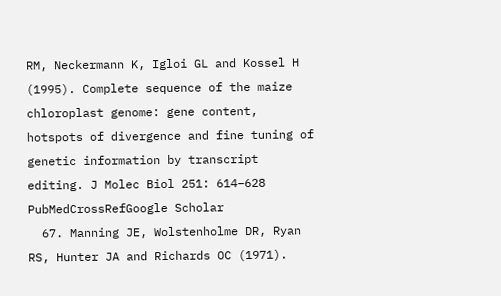RM, Neckermann K, Igloi GL and Kossel H (1995). Complete sequence of the maize chloroplast genome: gene content, hotspots of divergence and fine tuning of genetic information by transcript editing. J Molec Biol 251: 614–628 PubMedCrossRefGoogle Scholar
  67. Manning JE, Wolstenholme DR, Ryan RS, Hunter JA and Richards OC (1971).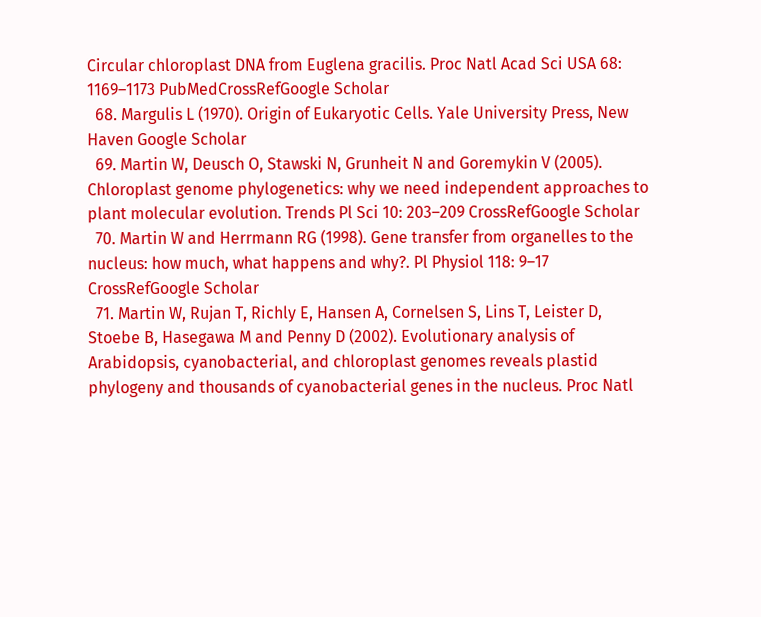Circular chloroplast DNA from Euglena gracilis. Proc Natl Acad Sci USA 68: 1169–1173 PubMedCrossRefGoogle Scholar
  68. Margulis L (1970). Origin of Eukaryotic Cells. Yale University Press, New Haven Google Scholar
  69. Martin W, Deusch O, Stawski N, Grunheit N and Goremykin V (2005). Chloroplast genome phylogenetics: why we need independent approaches to plant molecular evolution. Trends Pl Sci 10: 203–209 CrossRefGoogle Scholar
  70. Martin W and Herrmann RG (1998). Gene transfer from organelles to the nucleus: how much, what happens and why?. Pl Physiol 118: 9–17 CrossRefGoogle Scholar
  71. Martin W, Rujan T, Richly E, Hansen A, Cornelsen S, Lins T, Leister D, Stoebe B, Hasegawa M and Penny D (2002). Evolutionary analysis of Arabidopsis, cyanobacterial, and chloroplast genomes reveals plastid phylogeny and thousands of cyanobacterial genes in the nucleus. Proc Natl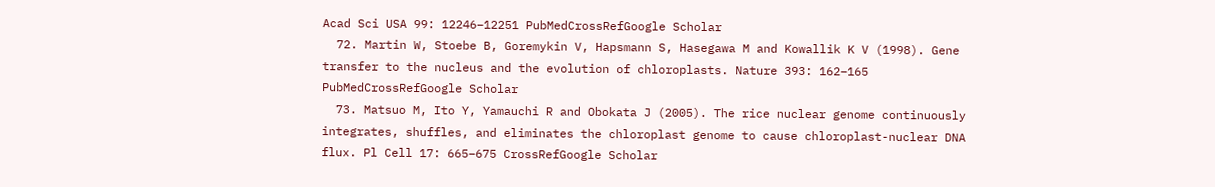Acad Sci USA 99: 12246–12251 PubMedCrossRefGoogle Scholar
  72. Martin W, Stoebe B, Goremykin V, Hapsmann S, Hasegawa M and Kowallik K V (1998). Gene transfer to the nucleus and the evolution of chloroplasts. Nature 393: 162–165 PubMedCrossRefGoogle Scholar
  73. Matsuo M, Ito Y, Yamauchi R and Obokata J (2005). The rice nuclear genome continuously integrates, shuffles, and eliminates the chloroplast genome to cause chloroplast-nuclear DNA flux. Pl Cell 17: 665–675 CrossRefGoogle Scholar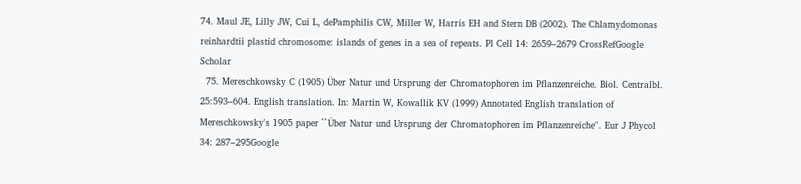74. Maul JE, Lilly JW, Cui L, dePamphilis CW, Miller W, Harris EH and Stern DB (2002). The Chlamydomonas reinhardtii plastid chromosome: islands of genes in a sea of repeats. Pl Cell 14: 2659–2679 CrossRefGoogle Scholar
  75. Mereschkowsky C (1905) Über Natur und Ursprung der Chromatophoren im Pflanzenreiche. Biol. Centralbl. 25:593–604. English translation. In: Martin W, Kowallik KV (1999) Annotated English translation of Mereschkowsky's 1905 paper ``Über Natur und Ursprung der Chromatophoren im Pflanzenreiche''. Eur J Phycol 34: 287–295Google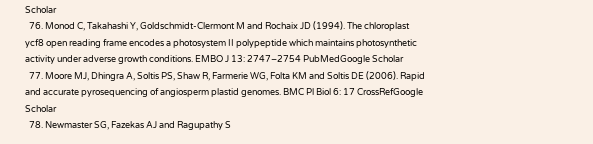Scholar
  76. Monod C, Takahashi Y, Goldschmidt-Clermont M and Rochaix JD (1994). The chloroplast ycf8 open reading frame encodes a photosystem II polypeptide which maintains photosynthetic activity under adverse growth conditions. EMBO J 13: 2747–2754 PubMedGoogle Scholar
  77. Moore MJ, Dhingra A, Soltis PS, Shaw R, Farmerie WG, Folta KM and Soltis DE (2006). Rapid and accurate pyrosequencing of angiosperm plastid genomes. BMC Pl Biol 6: 17 CrossRefGoogle Scholar
  78. Newmaster SG, Fazekas AJ and Ragupathy S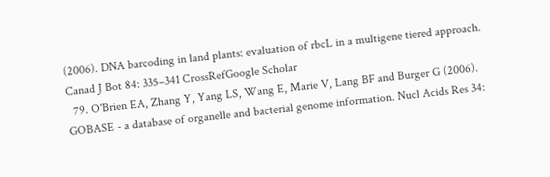(2006). DNA barcoding in land plants: evaluation of rbcL in a multigene tiered approach. Canad J Bot 84: 335–341 CrossRefGoogle Scholar
  79. O'Brien EA, Zhang Y, Yang LS, Wang E, Marie V, Lang BF and Burger G (2006). GOBASE - a database of organelle and bacterial genome information. Nucl Acids Res 34: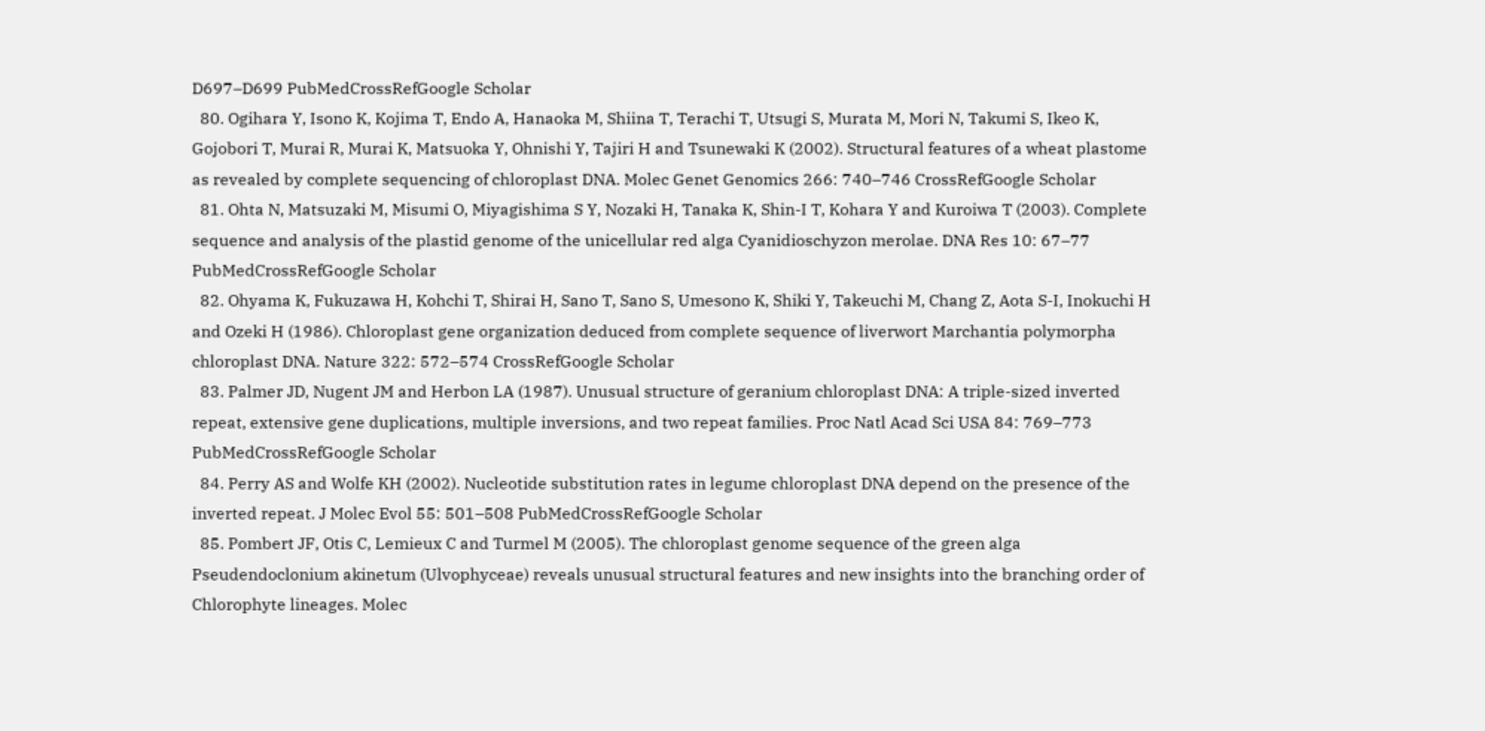D697–D699 PubMedCrossRefGoogle Scholar
  80. Ogihara Y, Isono K, Kojima T, Endo A, Hanaoka M, Shiina T, Terachi T, Utsugi S, Murata M, Mori N, Takumi S, Ikeo K, Gojobori T, Murai R, Murai K, Matsuoka Y, Ohnishi Y, Tajiri H and Tsunewaki K (2002). Structural features of a wheat plastome as revealed by complete sequencing of chloroplast DNA. Molec Genet Genomics 266: 740–746 CrossRefGoogle Scholar
  81. Ohta N, Matsuzaki M, Misumi O, Miyagishima S Y, Nozaki H, Tanaka K, Shin-I T, Kohara Y and Kuroiwa T (2003). Complete sequence and analysis of the plastid genome of the unicellular red alga Cyanidioschyzon merolae. DNA Res 10: 67–77 PubMedCrossRefGoogle Scholar
  82. Ohyama K, Fukuzawa H, Kohchi T, Shirai H, Sano T, Sano S, Umesono K, Shiki Y, Takeuchi M, Chang Z, Aota S-I, Inokuchi H and Ozeki H (1986). Chloroplast gene organization deduced from complete sequence of liverwort Marchantia polymorpha chloroplast DNA. Nature 322: 572–574 CrossRefGoogle Scholar
  83. Palmer JD, Nugent JM and Herbon LA (1987). Unusual structure of geranium chloroplast DNA: A triple-sized inverted repeat, extensive gene duplications, multiple inversions, and two repeat families. Proc Natl Acad Sci USA 84: 769–773 PubMedCrossRefGoogle Scholar
  84. Perry AS and Wolfe KH (2002). Nucleotide substitution rates in legume chloroplast DNA depend on the presence of the inverted repeat. J Molec Evol 55: 501–508 PubMedCrossRefGoogle Scholar
  85. Pombert JF, Otis C, Lemieux C and Turmel M (2005). The chloroplast genome sequence of the green alga Pseudendoclonium akinetum (Ulvophyceae) reveals unusual structural features and new insights into the branching order of Chlorophyte lineages. Molec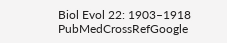Biol Evol 22: 1903–1918 PubMedCrossRefGoogle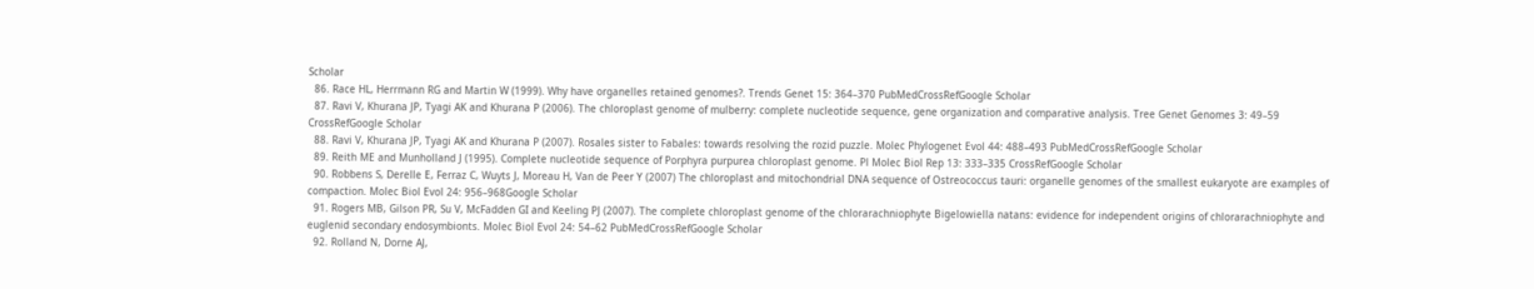Scholar
  86. Race HL, Herrmann RG and Martin W (1999). Why have organelles retained genomes?. Trends Genet 15: 364–370 PubMedCrossRefGoogle Scholar
  87. Ravi V, Khurana JP, Tyagi AK and Khurana P (2006). The chloroplast genome of mulberry: complete nucleotide sequence, gene organization and comparative analysis. Tree Genet Genomes 3: 49–59 CrossRefGoogle Scholar
  88. Ravi V, Khurana JP, Tyagi AK and Khurana P (2007). Rosales sister to Fabales: towards resolving the rozid puzzle. Molec Phylogenet Evol 44: 488–493 PubMedCrossRefGoogle Scholar
  89. Reith ME and Munholland J (1995). Complete nucleotide sequence of Porphyra purpurea chloroplast genome. Pl Molec Biol Rep 13: 333–335 CrossRefGoogle Scholar
  90. Robbens S, Derelle E, Ferraz C, Wuyts J, Moreau H, Van de Peer Y (2007) The chloroplast and mitochondrial DNA sequence of Ostreococcus tauri: organelle genomes of the smallest eukaryote are examples of compaction. Molec Biol Evol 24: 956–968Google Scholar
  91. Rogers MB, Gilson PR, Su V, McFadden GI and Keeling PJ (2007). The complete chloroplast genome of the chlorarachniophyte Bigelowiella natans: evidence for independent origins of chlorarachniophyte and euglenid secondary endosymbionts. Molec Biol Evol 24: 54–62 PubMedCrossRefGoogle Scholar
  92. Rolland N, Dorne AJ,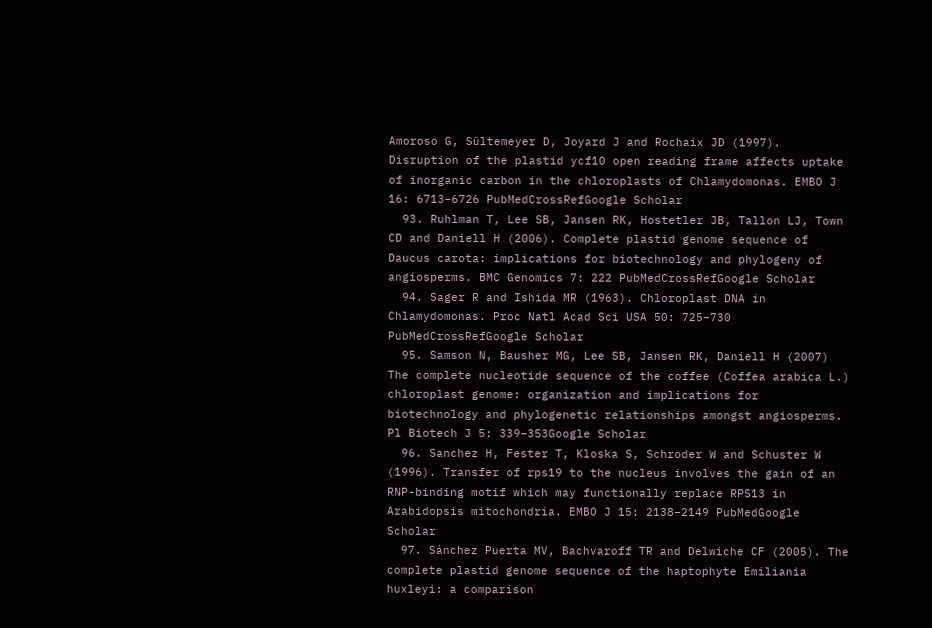Amoroso G, Sültemeyer D, Joyard J and Rochaix JD (1997). Disruption of the plastid ycf10 open reading frame affects uptake of inorganic carbon in the chloroplasts of Chlamydomonas. EMBO J 16: 6713–6726 PubMedCrossRefGoogle Scholar
  93. Ruhlman T, Lee SB, Jansen RK, Hostetler JB, Tallon LJ, Town CD and Daniell H (2006). Complete plastid genome sequence of Daucus carota: implications for biotechnology and phylogeny of angiosperms. BMC Genomics 7: 222 PubMedCrossRefGoogle Scholar
  94. Sager R and Ishida MR (1963). Chloroplast DNA in Chlamydomonas. Proc Natl Acad Sci USA 50: 725–730 PubMedCrossRefGoogle Scholar
  95. Samson N, Bausher MG, Lee SB, Jansen RK, Daniell H (2007) The complete nucleotide sequence of the coffee (Coffea arabica L.) chloroplast genome: organization and implications for biotechnology and phylogenetic relationships amongst angiosperms. Pl Biotech J 5: 339–353Google Scholar
  96. Sanchez H, Fester T, Kloska S, Schroder W and Schuster W (1996). Transfer of rps19 to the nucleus involves the gain of an RNP-binding motif which may functionally replace RPS13 in Arabidopsis mitochondria. EMBO J 15: 2138–2149 PubMedGoogle Scholar
  97. Sánchez Puerta MV, Bachvaroff TR and Delwiche CF (2005). The complete plastid genome sequence of the haptophyte Emiliania huxleyi: a comparison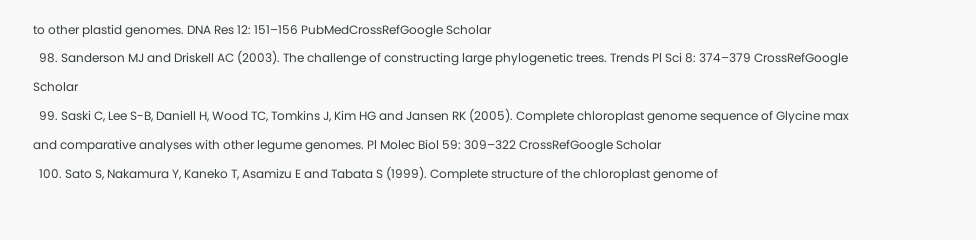to other plastid genomes. DNA Res 12: 151–156 PubMedCrossRefGoogle Scholar
  98. Sanderson MJ and Driskell AC (2003). The challenge of constructing large phylogenetic trees. Trends Pl Sci 8: 374–379 CrossRefGoogle Scholar
  99. Saski C, Lee S-B, Daniell H, Wood TC, Tomkins J, Kim HG and Jansen RK (2005). Complete chloroplast genome sequence of Glycine max and comparative analyses with other legume genomes. Pl Molec Biol 59: 309–322 CrossRefGoogle Scholar
  100. Sato S, Nakamura Y, Kaneko T, Asamizu E and Tabata S (1999). Complete structure of the chloroplast genome of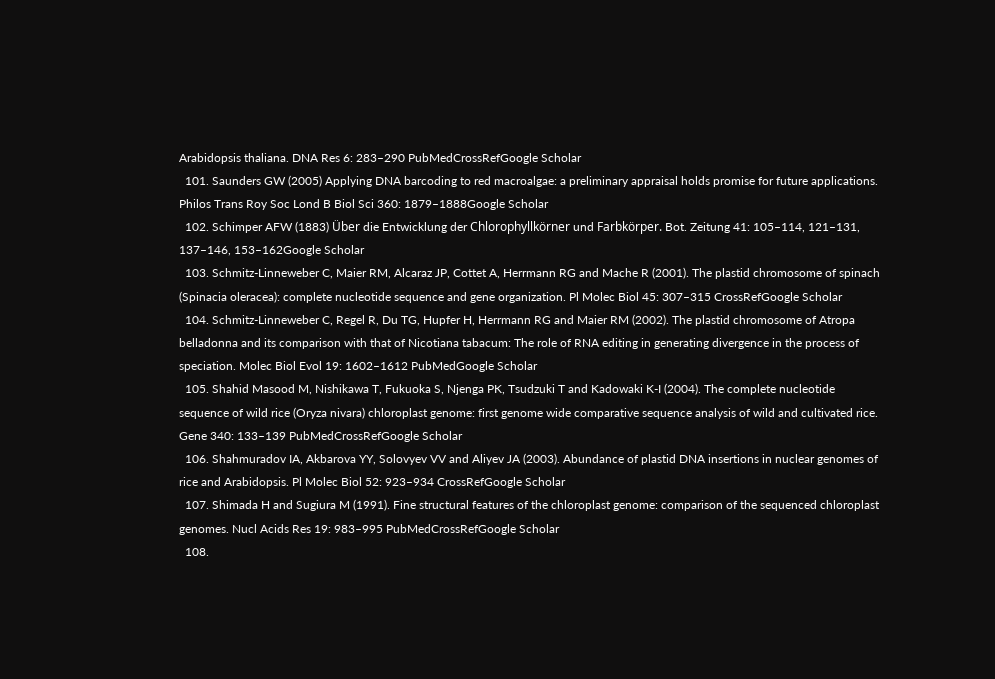Arabidopsis thaliana. DNA Res 6: 283–290 PubMedCrossRefGoogle Scholar
  101. Saunders GW (2005) Applying DNA barcoding to red macroalgae: a preliminary appraisal holds promise for future applications. Philos Trans Roy Soc Lond B Biol Sci 360: 1879–1888Google Scholar
  102. Schimper AFW (1883) Über die Entwicklung der Chlorophyllkörner und Farbkörper. Bot. Zeitung 41: 105–114, 121–131, 137–146, 153–162Google Scholar
  103. Schmitz-Linneweber C, Maier RM, Alcaraz JP, Cottet A, Herrmann RG and Mache R (2001). The plastid chromosome of spinach (Spinacia oleracea): complete nucleotide sequence and gene organization. Pl Molec Biol 45: 307–315 CrossRefGoogle Scholar
  104. Schmitz-Linneweber C, Regel R, Du TG, Hupfer H, Herrmann RG and Maier RM (2002). The plastid chromosome of Atropa belladonna and its comparison with that of Nicotiana tabacum: The role of RNA editing in generating divergence in the process of speciation. Molec Biol Evol 19: 1602–1612 PubMedGoogle Scholar
  105. Shahid Masood M, Nishikawa T, Fukuoka S, Njenga PK, Tsudzuki T and Kadowaki K-I (2004). The complete nucleotide sequence of wild rice (Oryza nivara) chloroplast genome: first genome wide comparative sequence analysis of wild and cultivated rice. Gene 340: 133–139 PubMedCrossRefGoogle Scholar
  106. Shahmuradov IA, Akbarova YY, Solovyev VV and Aliyev JA (2003). Abundance of plastid DNA insertions in nuclear genomes of rice and Arabidopsis. Pl Molec Biol 52: 923–934 CrossRefGoogle Scholar
  107. Shimada H and Sugiura M (1991). Fine structural features of the chloroplast genome: comparison of the sequenced chloroplast genomes. Nucl Acids Res 19: 983–995 PubMedCrossRefGoogle Scholar
  108.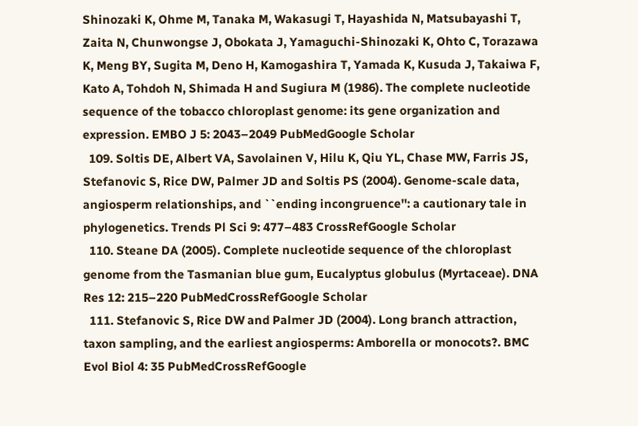Shinozaki K, Ohme M, Tanaka M, Wakasugi T, Hayashida N, Matsubayashi T, Zaita N, Chunwongse J, Obokata J, Yamaguchi-Shinozaki K, Ohto C, Torazawa K, Meng BY, Sugita M, Deno H, Kamogashira T, Yamada K, Kusuda J, Takaiwa F, Kato A, Tohdoh N, Shimada H and Sugiura M (1986). The complete nucleotide sequence of the tobacco chloroplast genome: its gene organization and expression. EMBO J 5: 2043–2049 PubMedGoogle Scholar
  109. Soltis DE, Albert VA, Savolainen V, Hilu K, Qiu YL, Chase MW, Farris JS, Stefanovic S, Rice DW, Palmer JD and Soltis PS (2004). Genome-scale data, angiosperm relationships, and ``ending incongruence'': a cautionary tale in phylogenetics. Trends Pl Sci 9: 477–483 CrossRefGoogle Scholar
  110. Steane DA (2005). Complete nucleotide sequence of the chloroplast genome from the Tasmanian blue gum, Eucalyptus globulus (Myrtaceae). DNA Res 12: 215–220 PubMedCrossRefGoogle Scholar
  111. Stefanovic S, Rice DW and Palmer JD (2004). Long branch attraction, taxon sampling, and the earliest angiosperms: Amborella or monocots?. BMC Evol Biol 4: 35 PubMedCrossRefGoogle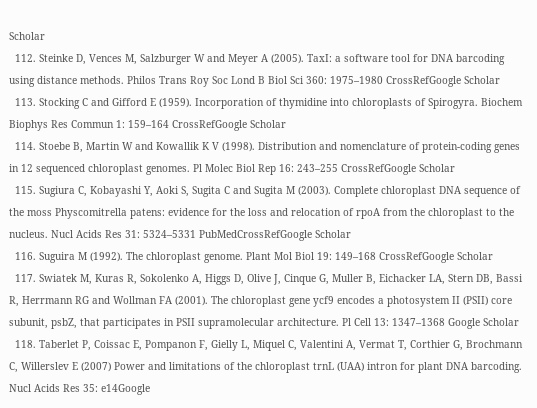Scholar
  112. Steinke D, Vences M, Salzburger W and Meyer A (2005). TaxI: a software tool for DNA barcoding using distance methods. Philos Trans Roy Soc Lond B Biol Sci 360: 1975–1980 CrossRefGoogle Scholar
  113. Stocking C and Gifford E (1959). Incorporation of thymidine into chloroplasts of Spirogyra. Biochem Biophys Res Commun 1: 159–164 CrossRefGoogle Scholar
  114. Stoebe B, Martin W and Kowallik K V (1998). Distribution and nomenclature of protein-coding genes in 12 sequenced chloroplast genomes. Pl Molec Biol Rep 16: 243–255 CrossRefGoogle Scholar
  115. Sugiura C, Kobayashi Y, Aoki S, Sugita C and Sugita M (2003). Complete chloroplast DNA sequence of the moss Physcomitrella patens: evidence for the loss and relocation of rpoA from the chloroplast to the nucleus. Nucl Acids Res 31: 5324–5331 PubMedCrossRefGoogle Scholar
  116. Suguira M (1992). The chloroplast genome. Plant Mol Biol 19: 149–168 CrossRefGoogle Scholar
  117. Swiatek M, Kuras R, Sokolenko A, Higgs D, Olive J, Cinque G, Muller B, Eichacker LA, Stern DB, Bassi R, Herrmann RG and Wollman FA (2001). The chloroplast gene ycf9 encodes a photosystem II (PSII) core subunit, psbZ, that participates in PSII supramolecular architecture. Pl Cell 13: 1347–1368 Google Scholar
  118. Taberlet P, Coissac E, Pompanon F, Gielly L, Miquel C, Valentini A, Vermat T, Corthier G, Brochmann C, Willerslev E (2007) Power and limitations of the chloroplast trnL (UAA) intron for plant DNA barcoding. Nucl Acids Res 35: e14Google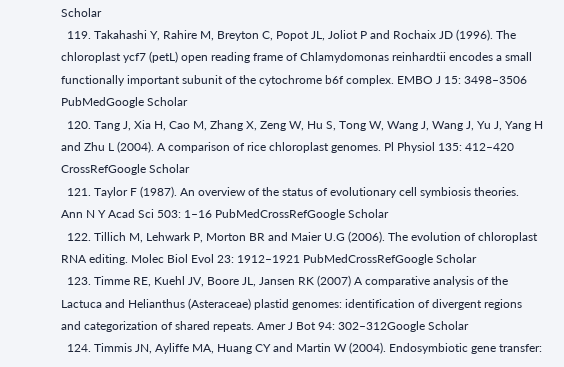Scholar
  119. Takahashi Y, Rahire M, Breyton C, Popot JL, Joliot P and Rochaix JD (1996). The chloroplast ycf7 (petL) open reading frame of Chlamydomonas reinhardtii encodes a small functionally important subunit of the cytochrome b6f complex. EMBO J 15: 3498–3506 PubMedGoogle Scholar
  120. Tang J, Xia H, Cao M, Zhang X, Zeng W, Hu S, Tong W, Wang J, Wang J, Yu J, Yang H and Zhu L (2004). A comparison of rice chloroplast genomes. Pl Physiol 135: 412–420 CrossRefGoogle Scholar
  121. Taylor F (1987). An overview of the status of evolutionary cell symbiosis theories. Ann N Y Acad Sci 503: 1–16 PubMedCrossRefGoogle Scholar
  122. Tillich M, Lehwark P, Morton BR and Maier U.G (2006). The evolution of chloroplast RNA editing. Molec Biol Evol 23: 1912–1921 PubMedCrossRefGoogle Scholar
  123. Timme RE, Kuehl JV, Boore JL, Jansen RK (2007) A comparative analysis of the Lactuca and Helianthus (Asteraceae) plastid genomes: identification of divergent regions and categorization of shared repeats. Amer J Bot 94: 302–312Google Scholar
  124. Timmis JN, Ayliffe MA, Huang CY and Martin W (2004). Endosymbiotic gene transfer: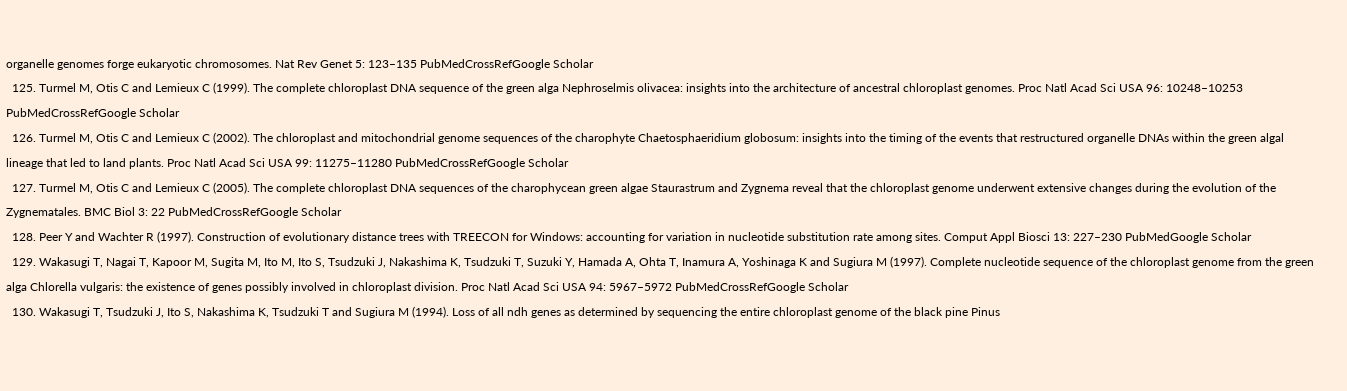organelle genomes forge eukaryotic chromosomes. Nat Rev Genet 5: 123–135 PubMedCrossRefGoogle Scholar
  125. Turmel M, Otis C and Lemieux C (1999). The complete chloroplast DNA sequence of the green alga Nephroselmis olivacea: insights into the architecture of ancestral chloroplast genomes. Proc Natl Acad Sci USA 96: 10248–10253 PubMedCrossRefGoogle Scholar
  126. Turmel M, Otis C and Lemieux C (2002). The chloroplast and mitochondrial genome sequences of the charophyte Chaetosphaeridium globosum: insights into the timing of the events that restructured organelle DNAs within the green algal lineage that led to land plants. Proc Natl Acad Sci USA 99: 11275–11280 PubMedCrossRefGoogle Scholar
  127. Turmel M, Otis C and Lemieux C (2005). The complete chloroplast DNA sequences of the charophycean green algae Staurastrum and Zygnema reveal that the chloroplast genome underwent extensive changes during the evolution of the Zygnematales. BMC Biol 3: 22 PubMedCrossRefGoogle Scholar
  128. Peer Y and Wachter R (1997). Construction of evolutionary distance trees with TREECON for Windows: accounting for variation in nucleotide substitution rate among sites. Comput Appl Biosci 13: 227–230 PubMedGoogle Scholar
  129. Wakasugi T, Nagai T, Kapoor M, Sugita M, Ito M, Ito S, Tsudzuki J, Nakashima K, Tsudzuki T, Suzuki Y, Hamada A, Ohta T, Inamura A, Yoshinaga K and Sugiura M (1997). Complete nucleotide sequence of the chloroplast genome from the green alga Chlorella vulgaris: the existence of genes possibly involved in chloroplast division. Proc Natl Acad Sci USA 94: 5967–5972 PubMedCrossRefGoogle Scholar
  130. Wakasugi T, Tsudzuki J, Ito S, Nakashima K, Tsudzuki T and Sugiura M (1994). Loss of all ndh genes as determined by sequencing the entire chloroplast genome of the black pine Pinus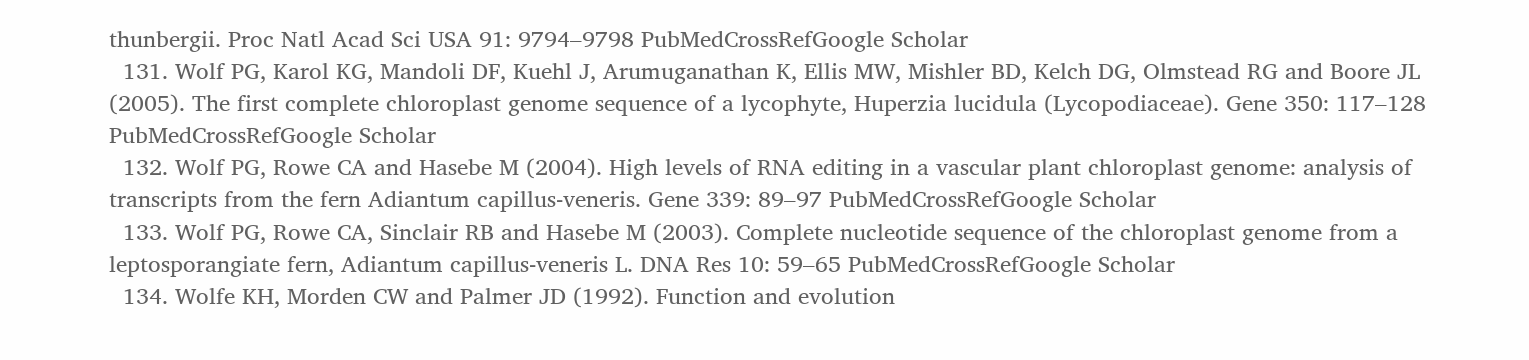thunbergii. Proc Natl Acad Sci USA 91: 9794–9798 PubMedCrossRefGoogle Scholar
  131. Wolf PG, Karol KG, Mandoli DF, Kuehl J, Arumuganathan K, Ellis MW, Mishler BD, Kelch DG, Olmstead RG and Boore JL (2005). The first complete chloroplast genome sequence of a lycophyte, Huperzia lucidula (Lycopodiaceae). Gene 350: 117–128 PubMedCrossRefGoogle Scholar
  132. Wolf PG, Rowe CA and Hasebe M (2004). High levels of RNA editing in a vascular plant chloroplast genome: analysis of transcripts from the fern Adiantum capillus-veneris. Gene 339: 89–97 PubMedCrossRefGoogle Scholar
  133. Wolf PG, Rowe CA, Sinclair RB and Hasebe M (2003). Complete nucleotide sequence of the chloroplast genome from a leptosporangiate fern, Adiantum capillus-veneris L. DNA Res 10: 59–65 PubMedCrossRefGoogle Scholar
  134. Wolfe KH, Morden CW and Palmer JD (1992). Function and evolution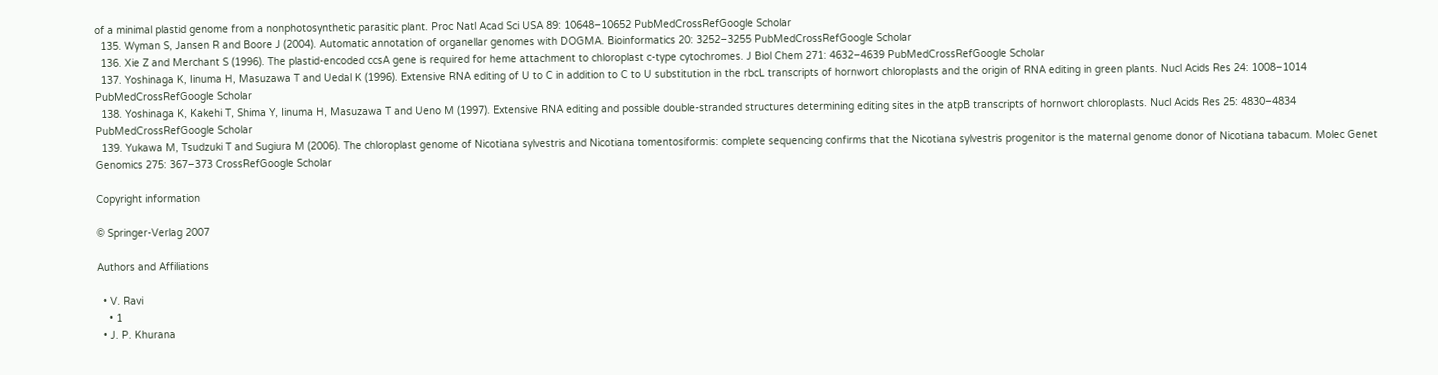of a minimal plastid genome from a nonphotosynthetic parasitic plant. Proc Natl Acad Sci USA 89: 10648–10652 PubMedCrossRefGoogle Scholar
  135. Wyman S, Jansen R and Boore J (2004). Automatic annotation of organellar genomes with DOGMA. Bioinformatics 20: 3252–3255 PubMedCrossRefGoogle Scholar
  136. Xie Z and Merchant S (1996). The plastid-encoded ccsA gene is required for heme attachment to chloroplast c-type cytochromes. J Biol Chem 271: 4632–4639 PubMedCrossRefGoogle Scholar
  137. Yoshinaga K, Iinuma H, Masuzawa T and Uedal K (1996). Extensive RNA editing of U to C in addition to C to U substitution in the rbcL transcripts of hornwort chloroplasts and the origin of RNA editing in green plants. Nucl Acids Res 24: 1008–1014 PubMedCrossRefGoogle Scholar
  138. Yoshinaga K, Kakehi T, Shima Y, Iinuma H, Masuzawa T and Ueno M (1997). Extensive RNA editing and possible double-stranded structures determining editing sites in the atpB transcripts of hornwort chloroplasts. Nucl Acids Res 25: 4830–4834 PubMedCrossRefGoogle Scholar
  139. Yukawa M, Tsudzuki T and Sugiura M (2006). The chloroplast genome of Nicotiana sylvestris and Nicotiana tomentosiformis: complete sequencing confirms that the Nicotiana sylvestris progenitor is the maternal genome donor of Nicotiana tabacum. Molec Genet Genomics 275: 367–373 CrossRefGoogle Scholar

Copyright information

© Springer-Verlag 2007

Authors and Affiliations

  • V. Ravi
    • 1
  • J. P. Khurana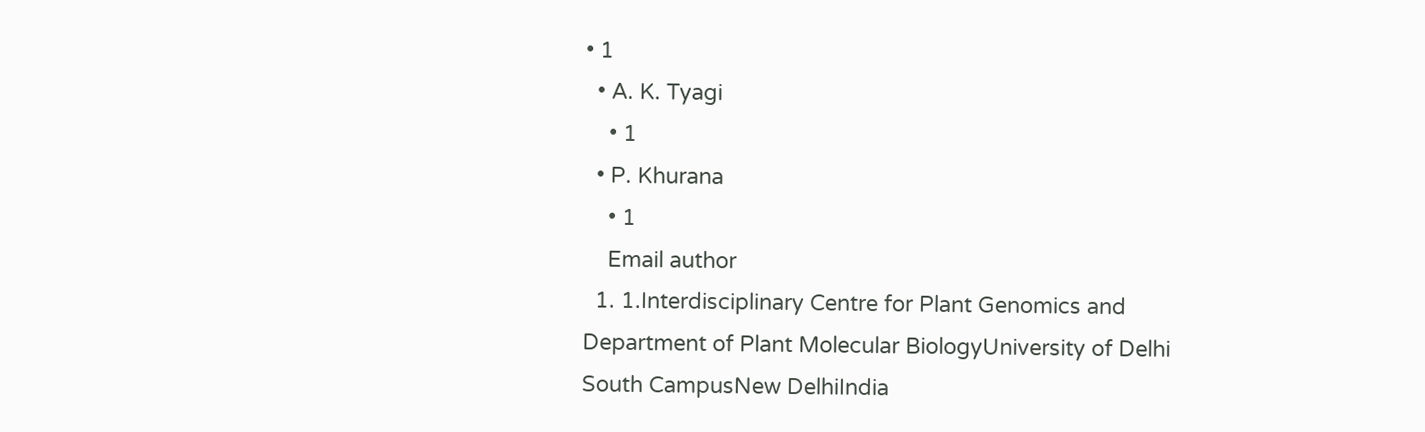• 1
  • A. K. Tyagi
    • 1
  • P. Khurana
    • 1
    Email author
  1. 1.Interdisciplinary Centre for Plant Genomics and Department of Plant Molecular BiologyUniversity of Delhi South CampusNew DelhiIndia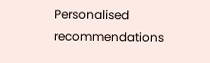Personalised recommendations